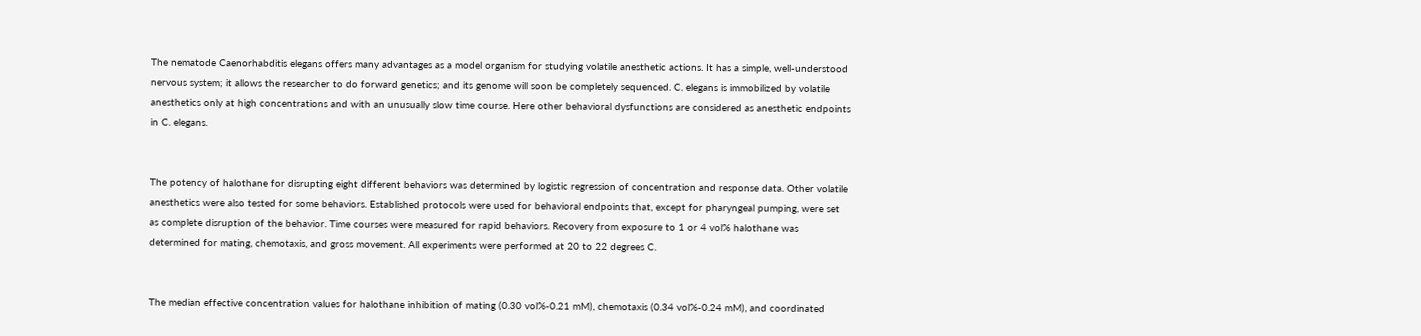The nematode Caenorhabditis elegans offers many advantages as a model organism for studying volatile anesthetic actions. It has a simple, well-understood nervous system; it allows the researcher to do forward genetics; and its genome will soon be completely sequenced. C. elegans is immobilized by volatile anesthetics only at high concentrations and with an unusually slow time course. Here other behavioral dysfunctions are considered as anesthetic endpoints in C. elegans.


The potency of halothane for disrupting eight different behaviors was determined by logistic regression of concentration and response data. Other volatile anesthetics were also tested for some behaviors. Established protocols were used for behavioral endpoints that, except for pharyngeal pumping, were set as complete disruption of the behavior. Time courses were measured for rapid behaviors. Recovery from exposure to 1 or 4 vol% halothane was determined for mating, chemotaxis, and gross movement. All experiments were performed at 20 to 22 degrees C.


The median effective concentration values for halothane inhibition of mating (0.30 vol%-0.21 mM), chemotaxis (0.34 vol%-0.24 mM), and coordinated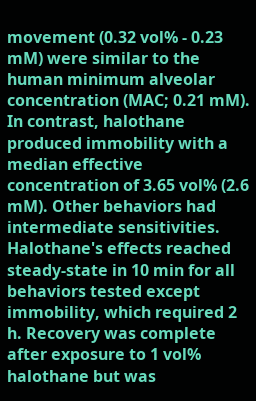movement (0.32 vol% - 0.23 mM) were similar to the human minimum alveolar concentration (MAC; 0.21 mM). In contrast, halothane produced immobility with a median effective concentration of 3.65 vol% (2.6 mM). Other behaviors had intermediate sensitivities. Halothane's effects reached steady-state in 10 min for all behaviors tested except immobility, which required 2 h. Recovery was complete after exposure to 1 vol% halothane but was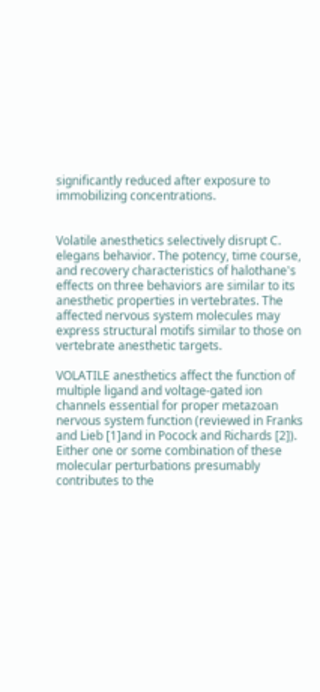significantly reduced after exposure to immobilizing concentrations.


Volatile anesthetics selectively disrupt C. elegans behavior. The potency, time course, and recovery characteristics of halothane's effects on three behaviors are similar to its anesthetic properties in vertebrates. The affected nervous system molecules may express structural motifs similar to those on vertebrate anesthetic targets.

VOLATILE anesthetics affect the function of multiple ligand and voltage-gated ion channels essential for proper metazoan nervous system function (reviewed in Franks and Lieb [1]and in Pocock and Richards [2]). Either one or some combination of these molecular perturbations presumably contributes to the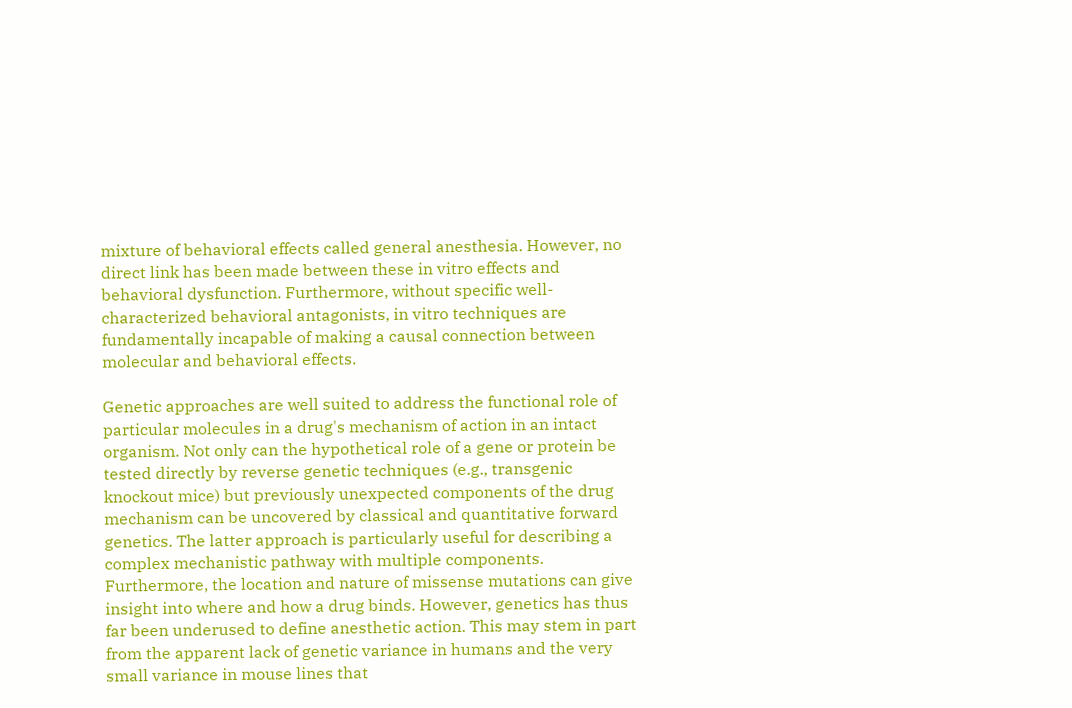mixture of behavioral effects called general anesthesia. However, no direct link has been made between these in vitro effects and behavioral dysfunction. Furthermore, without specific well-characterized behavioral antagonists, in vitro techniques are fundamentally incapable of making a causal connection between molecular and behavioral effects.

Genetic approaches are well suited to address the functional role of particular molecules in a drug's mechanism of action in an intact organism. Not only can the hypothetical role of a gene or protein be tested directly by reverse genetic techniques (e.g., transgenic knockout mice) but previously unexpected components of the drug mechanism can be uncovered by classical and quantitative forward genetics. The latter approach is particularly useful for describing a complex mechanistic pathway with multiple components. Furthermore, the location and nature of missense mutations can give insight into where and how a drug binds. However, genetics has thus far been underused to define anesthetic action. This may stem in part from the apparent lack of genetic variance in humans and the very small variance in mouse lines that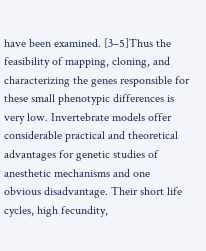have been examined. [3–5]Thus the feasibility of mapping, cloning, and characterizing the genes responsible for these small phenotypic differences is very low. Invertebrate models offer considerable practical and theoretical advantages for genetic studies of anesthetic mechanisms and one obvious disadvantage. Their short life cycles, high fecundity,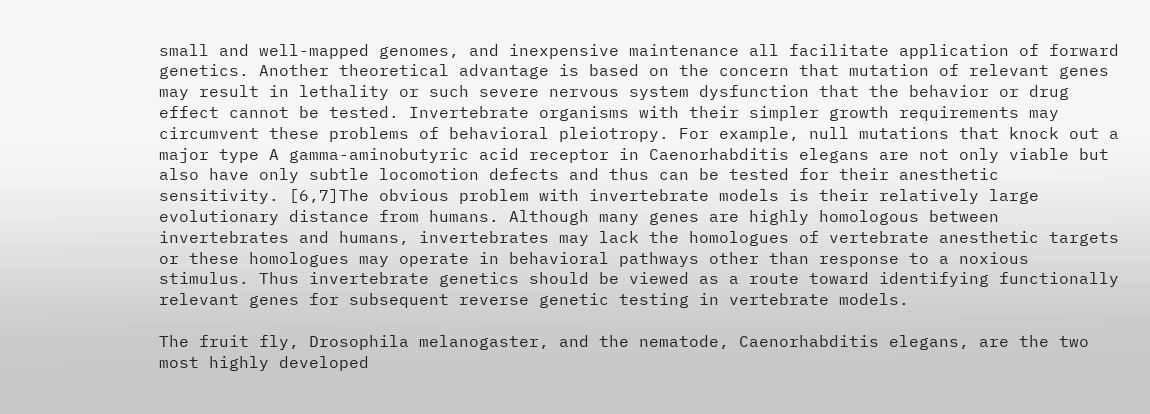small and well-mapped genomes, and inexpensive maintenance all facilitate application of forward genetics. Another theoretical advantage is based on the concern that mutation of relevant genes may result in lethality or such severe nervous system dysfunction that the behavior or drug effect cannot be tested. Invertebrate organisms with their simpler growth requirements may circumvent these problems of behavioral pleiotropy. For example, null mutations that knock out a major type A gamma-aminobutyric acid receptor in Caenorhabditis elegans are not only viable but also have only subtle locomotion defects and thus can be tested for their anesthetic sensitivity. [6,7]The obvious problem with invertebrate models is their relatively large evolutionary distance from humans. Although many genes are highly homologous between invertebrates and humans, invertebrates may lack the homologues of vertebrate anesthetic targets or these homologues may operate in behavioral pathways other than response to a noxious stimulus. Thus invertebrate genetics should be viewed as a route toward identifying functionally relevant genes for subsequent reverse genetic testing in vertebrate models.

The fruit fly, Drosophila melanogaster, and the nematode, Caenorhabditis elegans, are the two most highly developed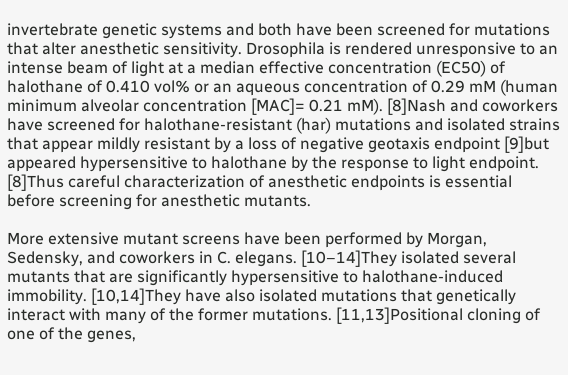invertebrate genetic systems and both have been screened for mutations that alter anesthetic sensitivity. Drosophila is rendered unresponsive to an intense beam of light at a median effective concentration (EC50) of halothane of 0.410 vol% or an aqueous concentration of 0.29 mM (human minimum alveolar concentration [MAC]= 0.21 mM). [8]Nash and coworkers have screened for halothane-resistant (har) mutations and isolated strains that appear mildly resistant by a loss of negative geotaxis endpoint [9]but appeared hypersensitive to halothane by the response to light endpoint. [8]Thus careful characterization of anesthetic endpoints is essential before screening for anesthetic mutants.

More extensive mutant screens have been performed by Morgan, Sedensky, and coworkers in C. elegans. [10–14]They isolated several mutants that are significantly hypersensitive to halothane-induced immobility. [10,14]They have also isolated mutations that genetically interact with many of the former mutations. [11,13]Positional cloning of one of the genes,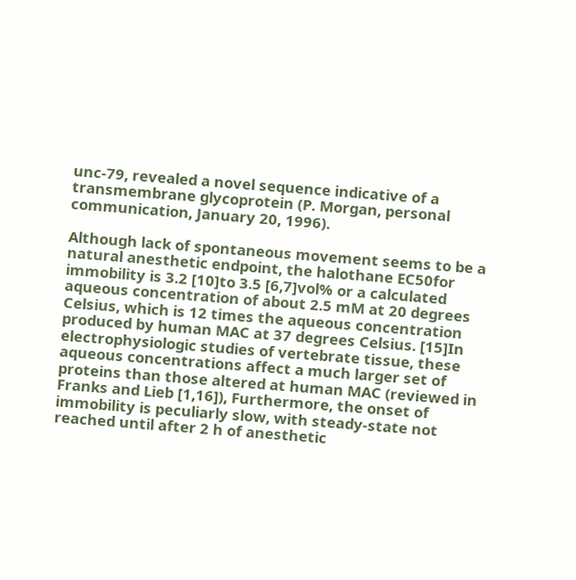unc-79, revealed a novel sequence indicative of a transmembrane glycoprotein (P. Morgan, personal communication, January 20, 1996).

Although lack of spontaneous movement seems to be a natural anesthetic endpoint, the halothane EC50for immobility is 3.2 [10]to 3.5 [6,7]vol% or a calculated aqueous concentration of about 2.5 mM at 20 degrees Celsius, which is 12 times the aqueous concentration produced by human MAC at 37 degrees Celsius. [15]In electrophysiologic studies of vertebrate tissue, these aqueous concentrations affect a much larger set of proteins than those altered at human MAC (reviewed in Franks and Lieb [1,16]), Furthermore, the onset of immobility is peculiarly slow, with steady-state not reached until after 2 h of anesthetic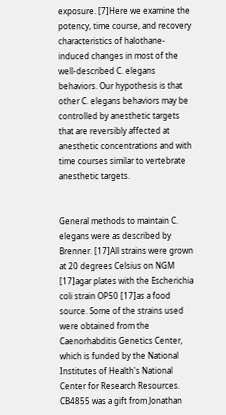exposure. [7]Here we examine the potency, time course, and recovery characteristics of halothane-induced changes in most of the well-described C. elegans behaviors. Our hypothesis is that other C. elegans behaviors may be controlled by anesthetic targets that are reversibly affected at anesthetic concentrations and with time courses similar to vertebrate anesthetic targets.


General methods to maintain C. elegans were as described by Brenner. [17]All strains were grown at 20 degrees Celsius on NGM [17]agar plates with the Escherichia coli strain OP50 [17]as a food source. Some of the strains used were obtained from the Caenorhabditis Genetics Center, which is funded by the National Institutes of Health's National Center for Research Resources. CB4855 was a gift from Jonathan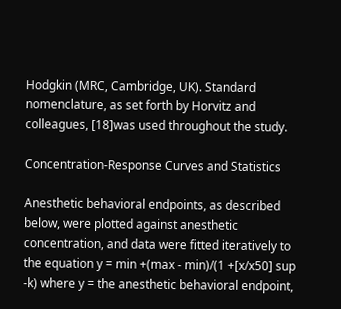Hodgkin (MRC, Cambridge, UK). Standard nomenclature, as set forth by Horvitz and colleagues, [18]was used throughout the study.

Concentration-Response Curves and Statistics

Anesthetic behavioral endpoints, as described below, were plotted against anesthetic concentration, and data were fitted iteratively to the equation y = min +(max - min)/(1 +[x/x50] sup -k) where y = the anesthetic behavioral endpoint,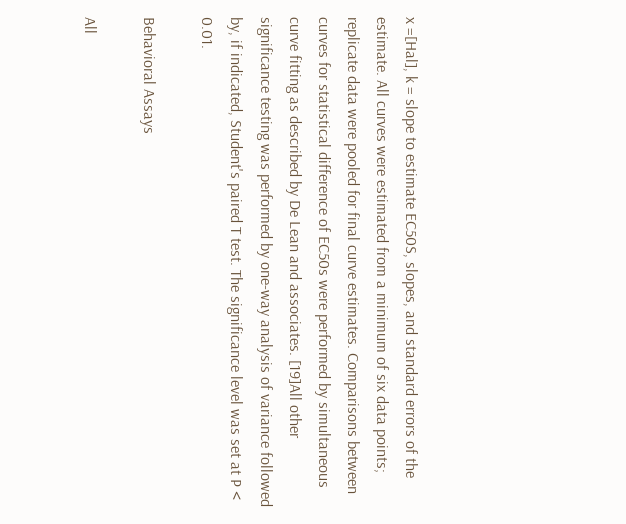x =[Hal], k = slope to estimate EC50S, slopes, and standard errors of the estimate. All curves were estimated from a minimum of six data points; replicate data were pooled for final curve estimates. Comparisons between curves for statistical difference of EC50s were performed by simultaneous curve fitting as described by De Lean and associates. [19]All other significance testing was performed by one-way analysis of variance followed by, if indicated, Student's paired T test. The significance level was set at P < 0.01.

Behavioral Assays

All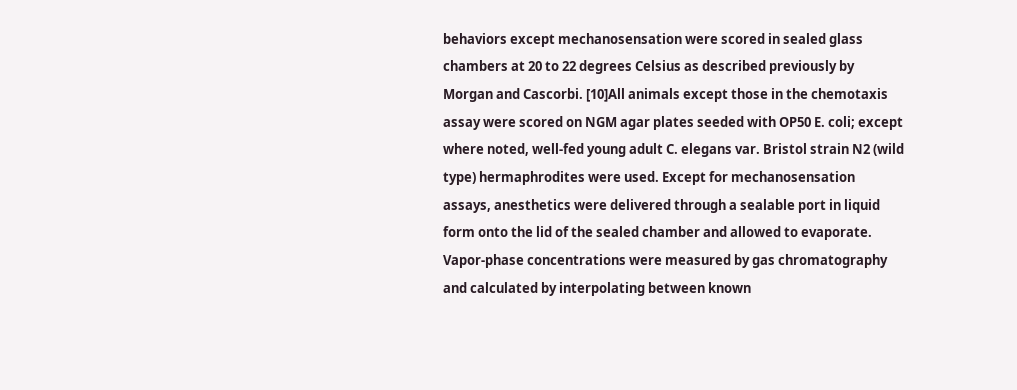behaviors except mechanosensation were scored in sealed glass chambers at 20 to 22 degrees Celsius as described previously by Morgan and Cascorbi. [10]All animals except those in the chemotaxis assay were scored on NGM agar plates seeded with OP50 E. coli; except where noted, well-fed young adult C. elegans var. Bristol strain N2 (wild type) hermaphrodites were used. Except for mechanosensation assays, anesthetics were delivered through a sealable port in liquid form onto the lid of the sealed chamber and allowed to evaporate. Vapor-phase concentrations were measured by gas chromatography and calculated by interpolating between known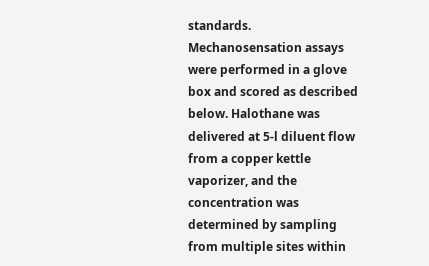standards. Mechanosensation assays were performed in a glove box and scored as described below. Halothane was delivered at 5-l diluent flow from a copper kettle vaporizer, and the concentration was determined by sampling from multiple sites within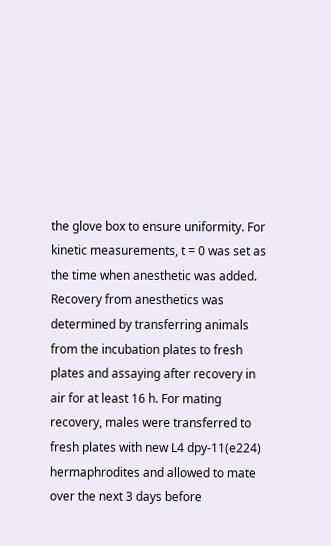the glove box to ensure uniformity. For kinetic measurements, t = 0 was set as the time when anesthetic was added. Recovery from anesthetics was determined by transferring animals from the incubation plates to fresh plates and assaying after recovery in air for at least 16 h. For mating recovery, males were transferred to fresh plates with new L4 dpy-11(e224) hermaphrodites and allowed to mate over the next 3 days before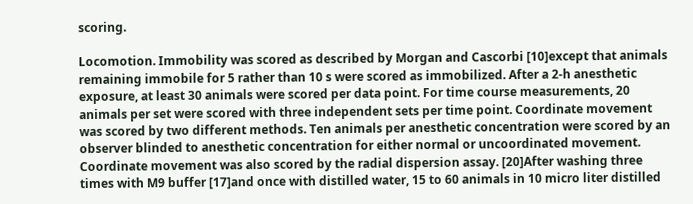scoring.

Locomotion. Immobility was scored as described by Morgan and Cascorbi [10]except that animals remaining immobile for 5 rather than 10 s were scored as immobilized. After a 2-h anesthetic exposure, at least 30 animals were scored per data point. For time course measurements, 20 animals per set were scored with three independent sets per time point. Coordinate movement was scored by two different methods. Ten animals per anesthetic concentration were scored by an observer blinded to anesthetic concentration for either normal or uncoordinated movement. Coordinate movement was also scored by the radial dispersion assay. [20]After washing three times with M9 buffer [17]and once with distilled water, 15 to 60 animals in 10 micro liter distilled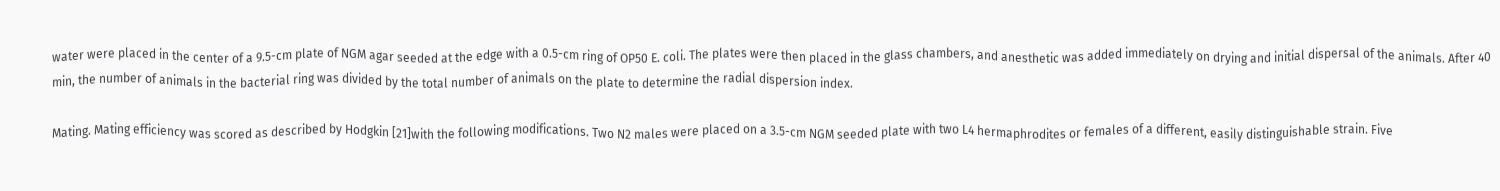water were placed in the center of a 9.5-cm plate of NGM agar seeded at the edge with a 0.5-cm ring of OP50 E. coli. The plates were then placed in the glass chambers, and anesthetic was added immediately on drying and initial dispersal of the animals. After 40 min, the number of animals in the bacterial ring was divided by the total number of animals on the plate to determine the radial dispersion index.

Mating. Mating efficiency was scored as described by Hodgkin [21]with the following modifications. Two N2 males were placed on a 3.5-cm NGM seeded plate with two L4 hermaphrodites or females of a different, easily distinguishable strain. Five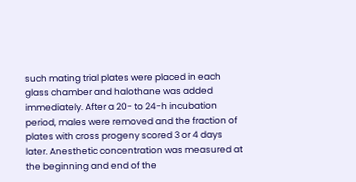such mating trial plates were placed in each glass chamber and halothane was added immediately. After a 20- to 24-h incubation period, males were removed and the fraction of plates with cross progeny scored 3 or 4 days later. Anesthetic concentration was measured at the beginning and end of the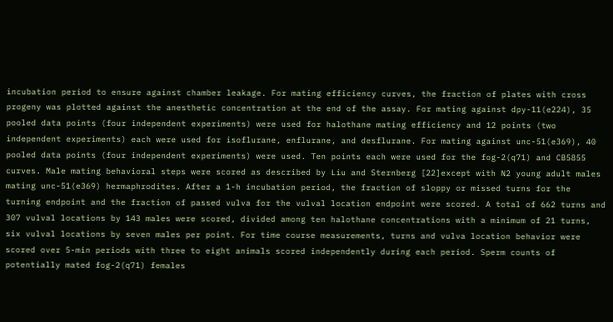incubation period to ensure against chamber leakage. For mating efficiency curves, the fraction of plates with cross progeny was plotted against the anesthetic concentration at the end of the assay. For mating against dpy-11(e224), 35 pooled data points (four independent experiments) were used for halothane mating efficiency and 12 points (two independent experiments) each were used for isoflurane, enflurane, and desflurane. For mating against unc-51(e369), 40 pooled data points (four independent experiments) were used. Ten points each were used for the fog-2(q71) and CB5855 curves. Male mating behavioral steps were scored as described by Liu and Sternberg [22]except with N2 young adult males mating unc-51(e369) hermaphrodites. After a 1-h incubation period, the fraction of sloppy or missed turns for the turning endpoint and the fraction of passed vulva for the vulval location endpoint were scored. A total of 662 turns and 307 vulval locations by 143 males were scored, divided among ten halothane concentrations with a minimum of 21 turns, six vulval locations by seven males per point. For time course measurements, turns and vulva location behavior were scored over 5-min periods with three to eight animals scored independently during each period. Sperm counts of potentially mated fog-2(q71) females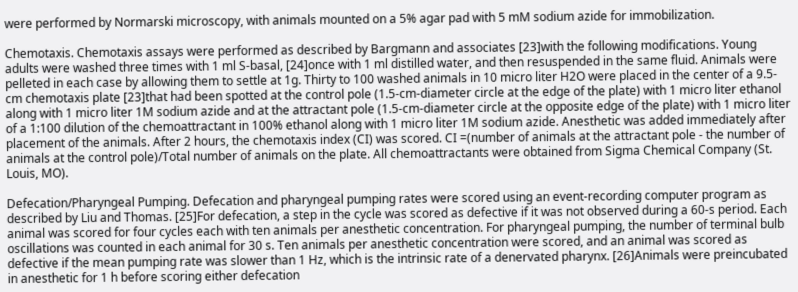were performed by Normarski microscopy, with animals mounted on a 5% agar pad with 5 mM sodium azide for immobilization.

Chemotaxis. Chemotaxis assays were performed as described by Bargmann and associates [23]with the following modifications. Young adults were washed three times with 1 ml S-basal, [24]once with 1 ml distilled water, and then resuspended in the same fluid. Animals were pelleted in each case by allowing them to settle at 1g. Thirty to 100 washed animals in 10 micro liter H2O were placed in the center of a 9.5-cm chemotaxis plate [23]that had been spotted at the control pole (1.5-cm-diameter circle at the edge of the plate) with 1 micro liter ethanol along with 1 micro liter 1M sodium azide and at the attractant pole (1.5-cm-diameter circle at the opposite edge of the plate) with 1 micro liter of a 1:100 dilution of the chemoattractant in 100% ethanol along with 1 micro liter 1M sodium azide. Anesthetic was added immediately after placement of the animals. After 2 hours, the chemotaxis index (CI) was scored. CI =(number of animals at the attractant pole - the number of animals at the control pole)/Total number of animals on the plate. All chemoattractants were obtained from Sigma Chemical Company (St. Louis, MO).

Defecation/Pharyngeal Pumping. Defecation and pharyngeal pumping rates were scored using an event-recording computer program as described by Liu and Thomas. [25]For defecation, a step in the cycle was scored as defective if it was not observed during a 60-s period. Each animal was scored for four cycles each with ten animals per anesthetic concentration. For pharyngeal pumping, the number of terminal bulb oscillations was counted in each animal for 30 s. Ten animals per anesthetic concentration were scored, and an animal was scored as defective if the mean pumping rate was slower than 1 Hz, which is the intrinsic rate of a denervated pharynx. [26]Animals were preincubated in anesthetic for 1 h before scoring either defecation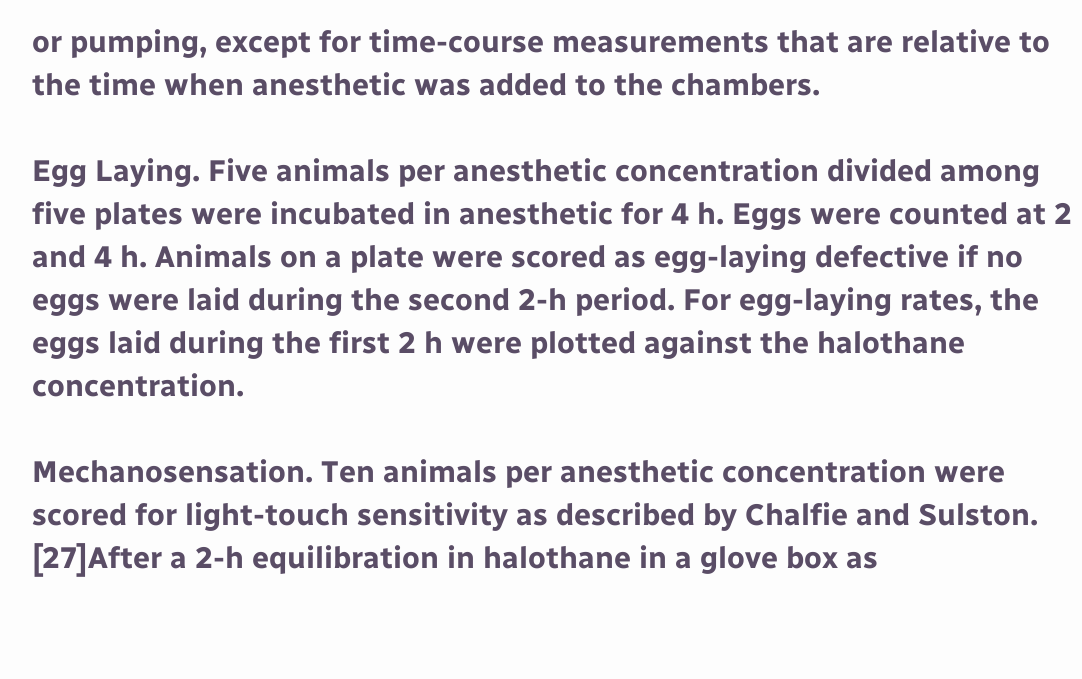or pumping, except for time-course measurements that are relative to the time when anesthetic was added to the chambers.

Egg Laying. Five animals per anesthetic concentration divided among five plates were incubated in anesthetic for 4 h. Eggs were counted at 2 and 4 h. Animals on a plate were scored as egg-laying defective if no eggs were laid during the second 2-h period. For egg-laying rates, the eggs laid during the first 2 h were plotted against the halothane concentration.

Mechanosensation. Ten animals per anesthetic concentration were scored for light-touch sensitivity as described by Chalfie and Sulston. [27]After a 2-h equilibration in halothane in a glove box as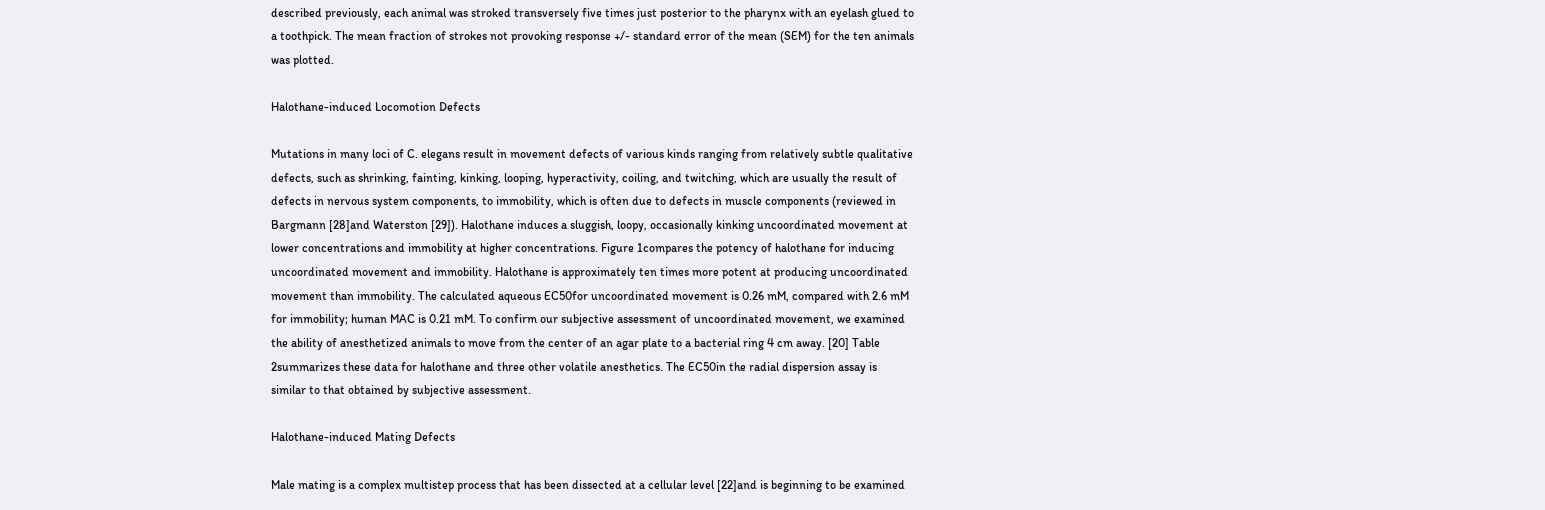described previously, each animal was stroked transversely five times just posterior to the pharynx with an eyelash glued to a toothpick. The mean fraction of strokes not provoking response +/- standard error of the mean (SEM) for the ten animals was plotted.

Halothane-induced Locomotion Defects

Mutations in many loci of C. elegans result in movement defects of various kinds ranging from relatively subtle qualitative defects, such as shrinking, fainting, kinking, looping, hyperactivity, coiling, and twitching, which are usually the result of defects in nervous system components, to immobility, which is often due to defects in muscle components (reviewed in Bargmann [28]and Waterston [29]). Halothane induces a sluggish, loopy, occasionally kinking uncoordinated movement at lower concentrations and immobility at higher concentrations. Figure 1compares the potency of halothane for inducing uncoordinated movement and immobility. Halothane is approximately ten times more potent at producing uncoordinated movement than immobility. The calculated aqueous EC50for uncoordinated movement is 0.26 mM, compared with 2.6 mM for immobility; human MAC is 0.21 mM. To confirm our subjective assessment of uncoordinated movement, we examined the ability of anesthetized animals to move from the center of an agar plate to a bacterial ring 4 cm away. [20] Table 2summarizes these data for halothane and three other volatile anesthetics. The EC50in the radial dispersion assay is similar to that obtained by subjective assessment.

Halothane-induced Mating Defects

Male mating is a complex multistep process that has been dissected at a cellular level [22]and is beginning to be examined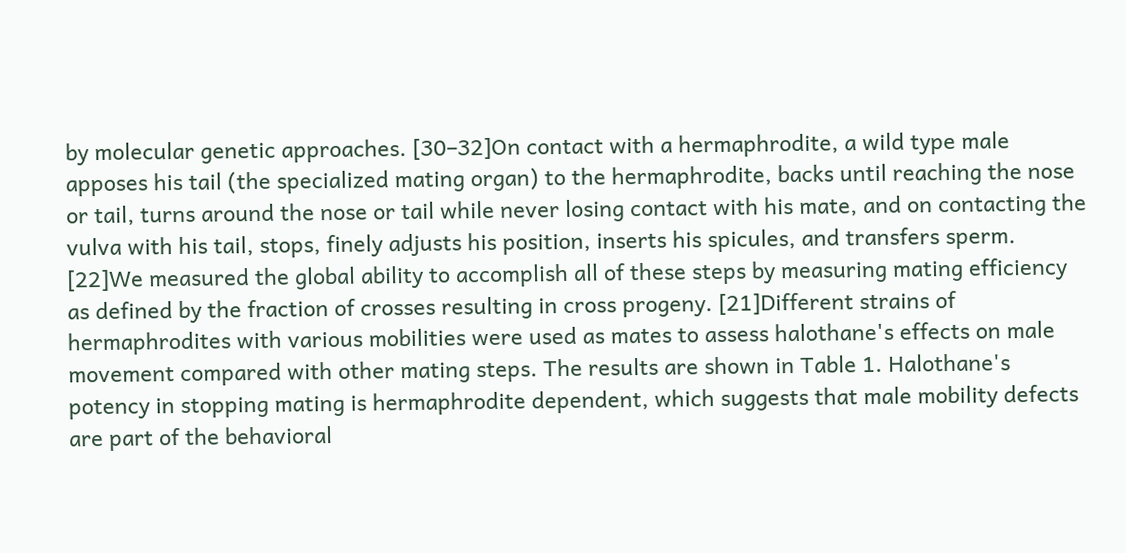by molecular genetic approaches. [30–32]On contact with a hermaphrodite, a wild type male apposes his tail (the specialized mating organ) to the hermaphrodite, backs until reaching the nose or tail, turns around the nose or tail while never losing contact with his mate, and on contacting the vulva with his tail, stops, finely adjusts his position, inserts his spicules, and transfers sperm. [22]We measured the global ability to accomplish all of these steps by measuring mating efficiency as defined by the fraction of crosses resulting in cross progeny. [21]Different strains of hermaphrodites with various mobilities were used as mates to assess halothane's effects on male movement compared with other mating steps. The results are shown in Table 1. Halothane's potency in stopping mating is hermaphrodite dependent, which suggests that male mobility defects are part of the behavioral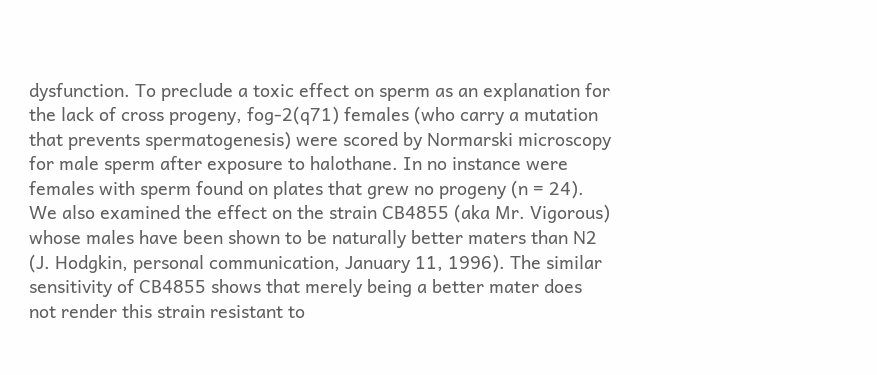dysfunction. To preclude a toxic effect on sperm as an explanation for the lack of cross progeny, fog-2(q71) females (who carry a mutation that prevents spermatogenesis) were scored by Normarski microscopy for male sperm after exposure to halothane. In no instance were females with sperm found on plates that grew no progeny (n = 24). We also examined the effect on the strain CB4855 (aka Mr. Vigorous) whose males have been shown to be naturally better maters than N2 (J. Hodgkin, personal communication, January 11, 1996). The similar sensitivity of CB4855 shows that merely being a better mater does not render this strain resistant to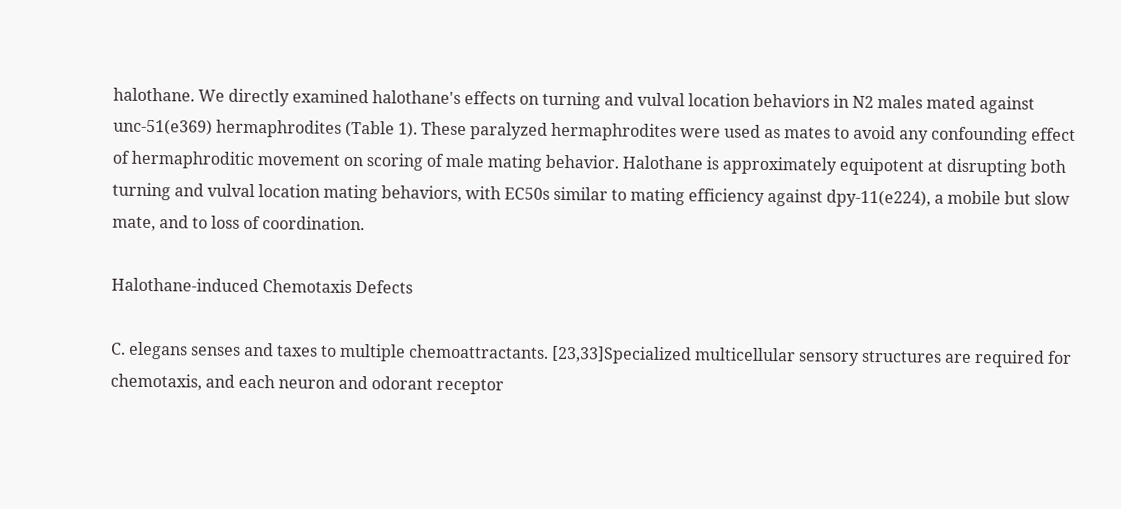halothane. We directly examined halothane's effects on turning and vulval location behaviors in N2 males mated against unc-51(e369) hermaphrodites (Table 1). These paralyzed hermaphrodites were used as mates to avoid any confounding effect of hermaphroditic movement on scoring of male mating behavior. Halothane is approximately equipotent at disrupting both turning and vulval location mating behaviors, with EC50s similar to mating efficiency against dpy-11(e224), a mobile but slow mate, and to loss of coordination.

Halothane-induced Chemotaxis Defects

C. elegans senses and taxes to multiple chemoattractants. [23,33]Specialized multicellular sensory structures are required for chemotaxis, and each neuron and odorant receptor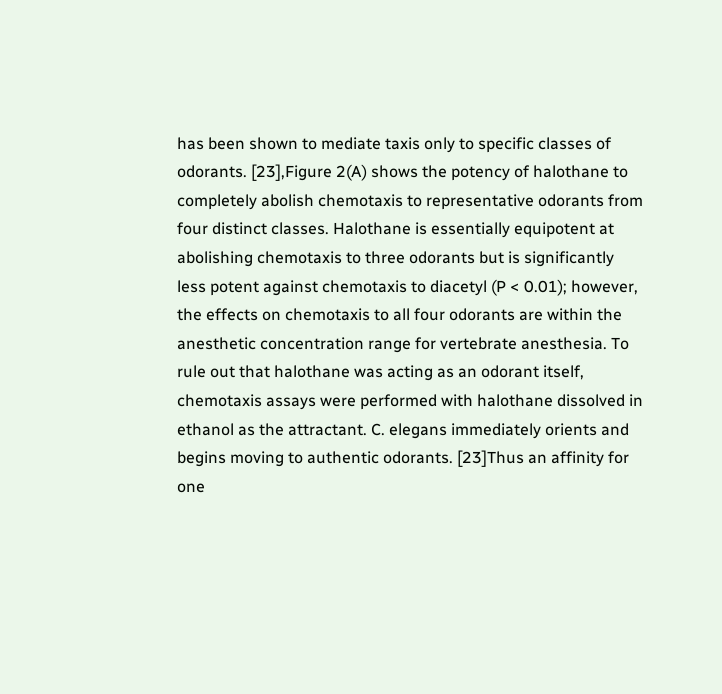has been shown to mediate taxis only to specific classes of odorants. [23],Figure 2(A) shows the potency of halothane to completely abolish chemotaxis to representative odorants from four distinct classes. Halothane is essentially equipotent at abolishing chemotaxis to three odorants but is significantly less potent against chemotaxis to diacetyl (P < 0.01); however, the effects on chemotaxis to all four odorants are within the anesthetic concentration range for vertebrate anesthesia. To rule out that halothane was acting as an odorant itself, chemotaxis assays were performed with halothane dissolved in ethanol as the attractant. C. elegans immediately orients and begins moving to authentic odorants. [23]Thus an affinity for one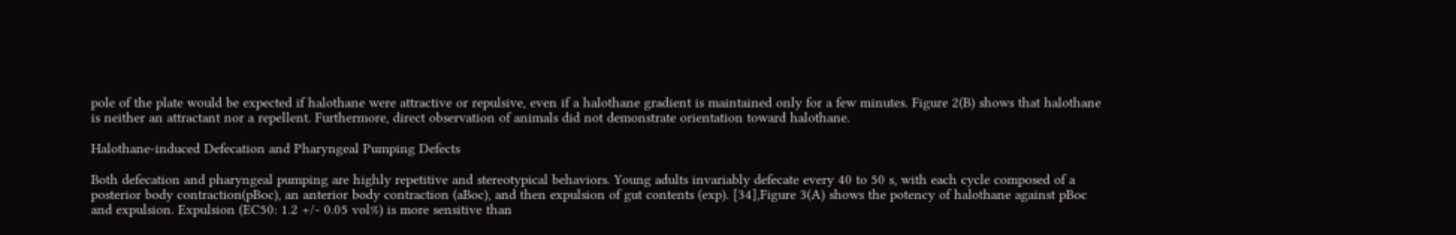pole of the plate would be expected if halothane were attractive or repulsive, even if a halothane gradient is maintained only for a few minutes. Figure 2(B) shows that halothane is neither an attractant nor a repellent. Furthermore, direct observation of animals did not demonstrate orientation toward halothane.

Halothane-induced Defecation and Pharyngeal Pumping Defects

Both defecation and pharyngeal pumping are highly repetitive and stereotypical behaviors. Young adults invariably defecate every 40 to 50 s, with each cycle composed of a posterior body contraction(pBoc), an anterior body contraction (aBoc), and then expulsion of gut contents (exp). [34],Figure 3(A) shows the potency of halothane against pBoc and expulsion. Expulsion (EC50: 1.2 +/- 0.05 vol%) is more sensitive than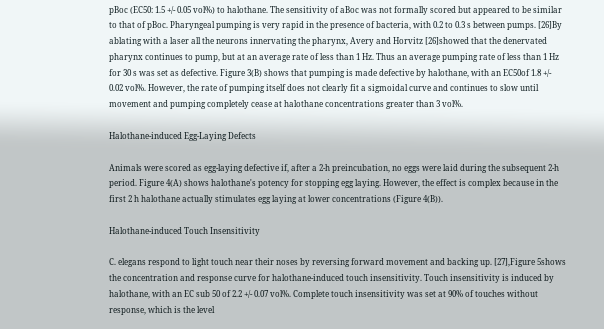pBoc (EC50: 1.5 +/- 0.05 vol%) to halothane. The sensitivity of aBoc was not formally scored but appeared to be similar to that of pBoc. Pharyngeal pumping is very rapid in the presence of bacteria, with 0.2 to 0.3 s between pumps. [26]By ablating with a laser all the neurons innervating the pharynx, Avery and Horvitz [26]showed that the denervated pharynx continues to pump, but at an average rate of less than 1 Hz. Thus an average pumping rate of less than 1 Hz for 30 s was set as defective. Figure 3(B) shows that pumping is made defective by halothane, with an EC50of 1.8 +/- 0.02 vol%. However, the rate of pumping itself does not clearly fit a sigmoidal curve and continues to slow until movement and pumping completely cease at halothane concentrations greater than 3 vol%.

Halothane-induced Egg-Laying Defects

Animals were scored as egg-laying defective if, after a 2-h preincubation, no eggs were laid during the subsequent 2-h period. Figure 4(A) shows halothane's potency for stopping egg laying. However, the effect is complex because in the first 2 h halothane actually stimulates egg laying at lower concentrations (Figure 4(B)).

Halothane-induced Touch Insensitivity

C. elegans respond to light touch near their noses by reversing forward movement and backing up. [27],Figure 5shows the concentration and response curve for halothane-induced touch insensitivity. Touch insensitivity is induced by halothane, with an EC sub 50 of 2.2 +/- 0.07 vol%. Complete touch insensitivity was set at 90% of touches without response, which is the level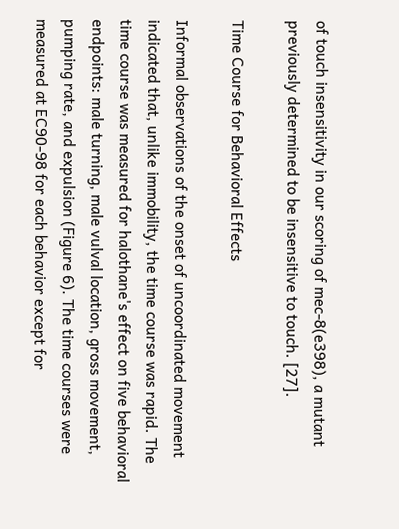of touch insensitivity in our scoring of mec-8(e398), a mutant previously determined to be insensitive to touch. [27].

Time Course for Behavioral Effects

Informal observations of the onset of uncoordinated movement indicated that, unlike immobility, the time course was rapid. The time course was measured for halothane's effect on five behavioral endpoints: male turning, male vulval location, gross movement, pumping rate, and expulsion (Figure 6). The time courses were measured at EC90-98 for each behavior except for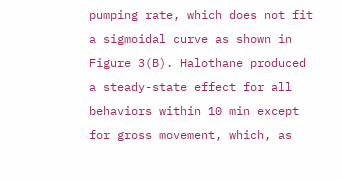pumping rate, which does not fit a sigmoidal curve as shown in Figure 3(B). Halothane produced a steady-state effect for all behaviors within 10 min except for gross movement, which, as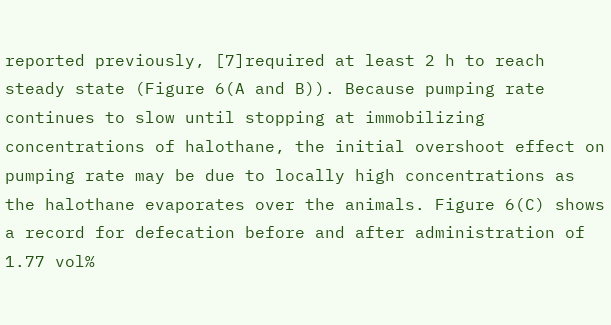reported previously, [7]required at least 2 h to reach steady state (Figure 6(A and B)). Because pumping rate continues to slow until stopping at immobilizing concentrations of halothane, the initial overshoot effect on pumping rate may be due to locally high concentrations as the halothane evaporates over the animals. Figure 6(C) shows a record for defecation before and after administration of 1.77 vol%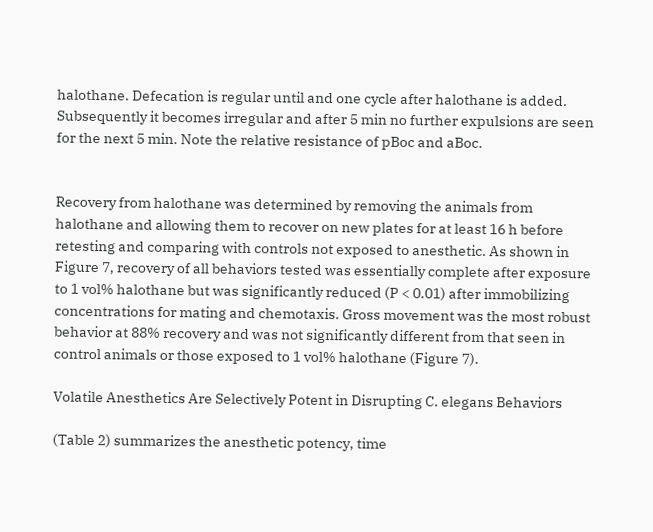halothane. Defecation is regular until and one cycle after halothane is added. Subsequently it becomes irregular and after 5 min no further expulsions are seen for the next 5 min. Note the relative resistance of pBoc and aBoc.


Recovery from halothane was determined by removing the animals from halothane and allowing them to recover on new plates for at least 16 h before retesting and comparing with controls not exposed to anesthetic. As shown in Figure 7, recovery of all behaviors tested was essentially complete after exposure to 1 vol% halothane but was significantly reduced (P < 0.01) after immobilizing concentrations for mating and chemotaxis. Gross movement was the most robust behavior at 88% recovery and was not significantly different from that seen in control animals or those exposed to 1 vol% halothane (Figure 7).

Volatile Anesthetics Are Selectively Potent in Disrupting C. elegans Behaviors

(Table 2) summarizes the anesthetic potency, time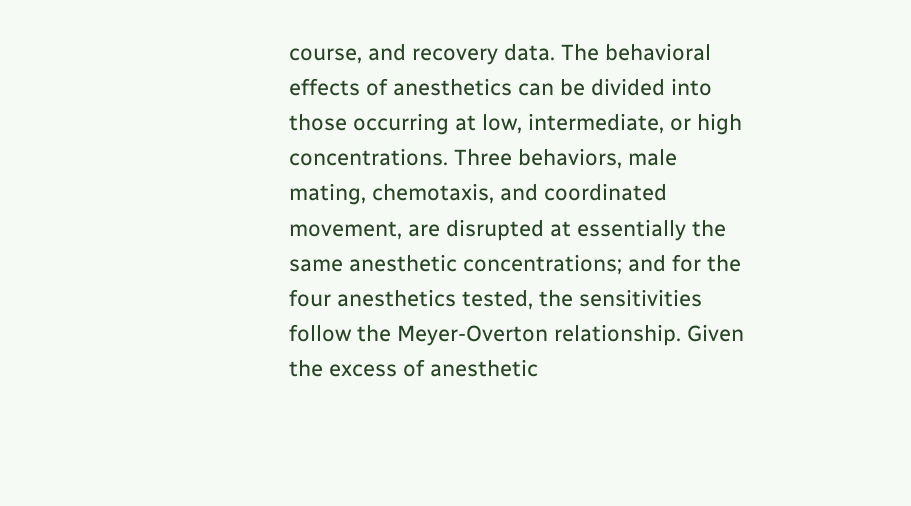course, and recovery data. The behavioral effects of anesthetics can be divided into those occurring at low, intermediate, or high concentrations. Three behaviors, male mating, chemotaxis, and coordinated movement, are disrupted at essentially the same anesthetic concentrations; and for the four anesthetics tested, the sensitivities follow the Meyer-Overton relationship. Given the excess of anesthetic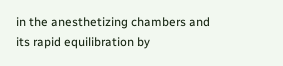in the anesthetizing chambers and its rapid equilibration by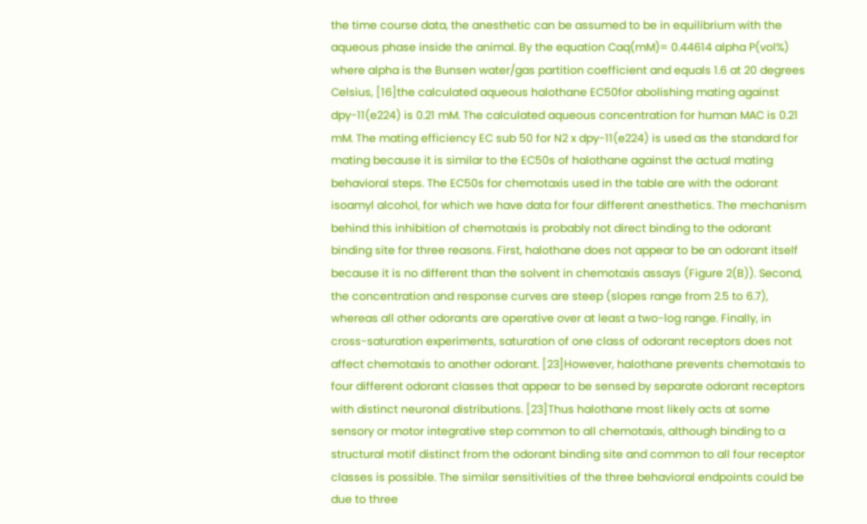the time course data, the anesthetic can be assumed to be in equilibrium with the aqueous phase inside the animal. By the equation Caq(mM)= 0.44614 alpha P(vol%) where alpha is the Bunsen water/gas partition coefficient and equals 1.6 at 20 degrees Celsius, [16]the calculated aqueous halothane EC50for abolishing mating against dpy-11(e224) is 0.21 mM. The calculated aqueous concentration for human MAC is 0.21 mM. The mating efficiency EC sub 50 for N2 x dpy-11(e224) is used as the standard for mating because it is similar to the EC50s of halothane against the actual mating behavioral steps. The EC50s for chemotaxis used in the table are with the odorant isoamyl alcohol, for which we have data for four different anesthetics. The mechanism behind this inhibition of chemotaxis is probably not direct binding to the odorant binding site for three reasons. First, halothane does not appear to be an odorant itself because it is no different than the solvent in chemotaxis assays (Figure 2(B)). Second, the concentration and response curves are steep (slopes range from 2.5 to 6.7), whereas all other odorants are operative over at least a two-log range. Finally, in cross-saturation experiments, saturation of one class of odorant receptors does not affect chemotaxis to another odorant. [23]However, halothane prevents chemotaxis to four different odorant classes that appear to be sensed by separate odorant receptors with distinct neuronal distributions. [23]Thus halothane most likely acts at some sensory or motor integrative step common to all chemotaxis, although binding to a structural motif distinct from the odorant binding site and common to all four receptor classes is possible. The similar sensitivities of the three behavioral endpoints could be due to three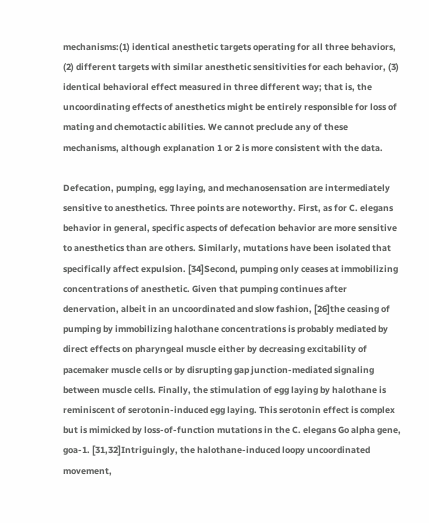mechanisms:(1) identical anesthetic targets operating for all three behaviors, (2) different targets with similar anesthetic sensitivities for each behavior, (3) identical behavioral effect measured in three different way; that is, the uncoordinating effects of anesthetics might be entirely responsible for loss of mating and chemotactic abilities. We cannot preclude any of these mechanisms, although explanation 1 or 2 is more consistent with the data.

Defecation, pumping, egg laying, and mechanosensation are intermediately sensitive to anesthetics. Three points are noteworthy. First, as for C. elegans behavior in general, specific aspects of defecation behavior are more sensitive to anesthetics than are others. Similarly, mutations have been isolated that specifically affect expulsion. [34]Second, pumping only ceases at immobilizing concentrations of anesthetic. Given that pumping continues after denervation, albeit in an uncoordinated and slow fashion, [26]the ceasing of pumping by immobilizing halothane concentrations is probably mediated by direct effects on pharyngeal muscle either by decreasing excitability of pacemaker muscle cells or by disrupting gap junction-mediated signaling between muscle cells. Finally, the stimulation of egg laying by halothane is reminiscent of serotonin-induced egg laying. This serotonin effect is complex but is mimicked by loss-of-function mutations in the C. elegans Go alpha gene, goa-1. [31,32]Intriguingly, the halothane-induced loopy uncoordinated movement,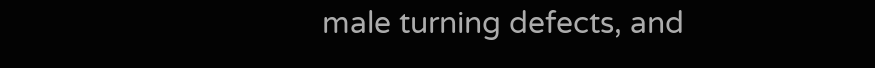male turning defects, and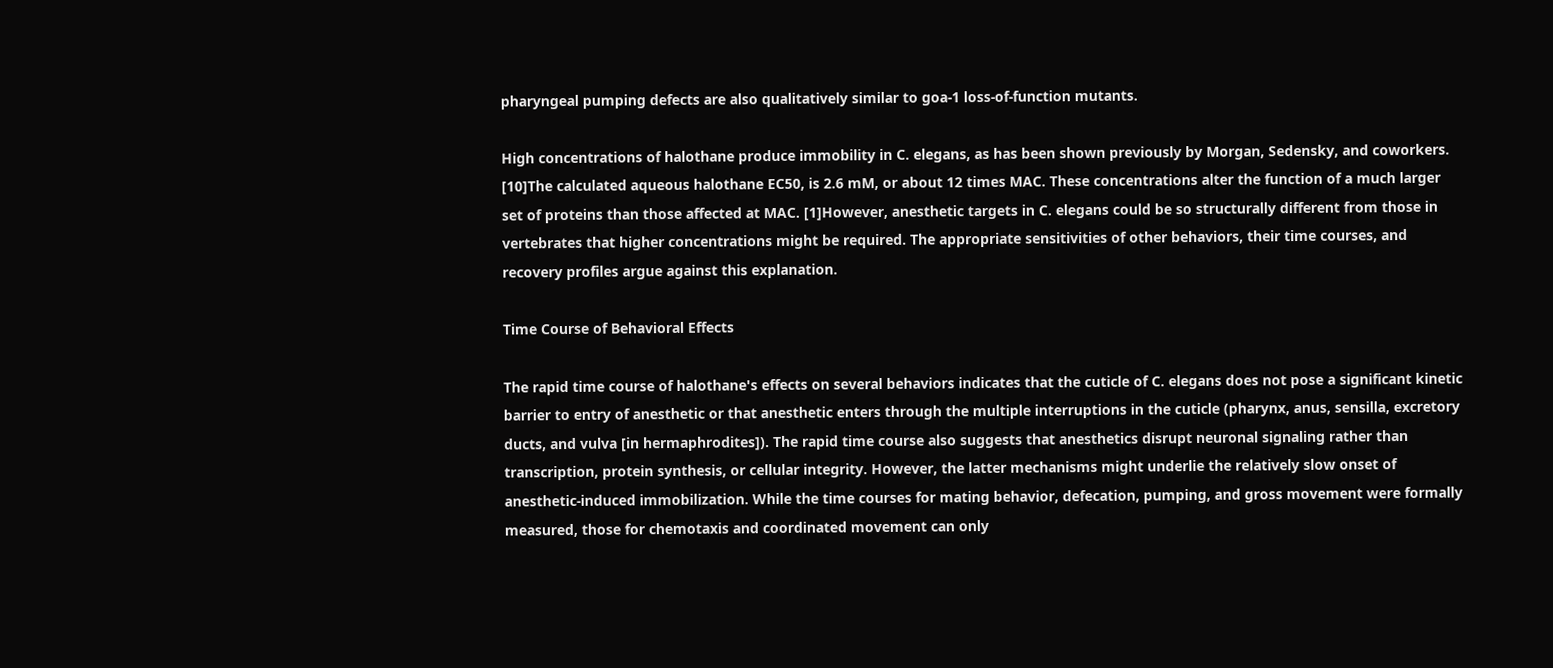pharyngeal pumping defects are also qualitatively similar to goa-1 loss-of-function mutants.

High concentrations of halothane produce immobility in C. elegans, as has been shown previously by Morgan, Sedensky, and coworkers. [10]The calculated aqueous halothane EC50, is 2.6 mM, or about 12 times MAC. These concentrations alter the function of a much larger set of proteins than those affected at MAC. [1]However, anesthetic targets in C. elegans could be so structurally different from those in vertebrates that higher concentrations might be required. The appropriate sensitivities of other behaviors, their time courses, and recovery profiles argue against this explanation.

Time Course of Behavioral Effects

The rapid time course of halothane's effects on several behaviors indicates that the cuticle of C. elegans does not pose a significant kinetic barrier to entry of anesthetic or that anesthetic enters through the multiple interruptions in the cuticle (pharynx, anus, sensilla, excretory ducts, and vulva [in hermaphrodites]). The rapid time course also suggests that anesthetics disrupt neuronal signaling rather than transcription, protein synthesis, or cellular integrity. However, the latter mechanisms might underlie the relatively slow onset of anesthetic-induced immobilization. While the time courses for mating behavior, defecation, pumping, and gross movement were formally measured, those for chemotaxis and coordinated movement can only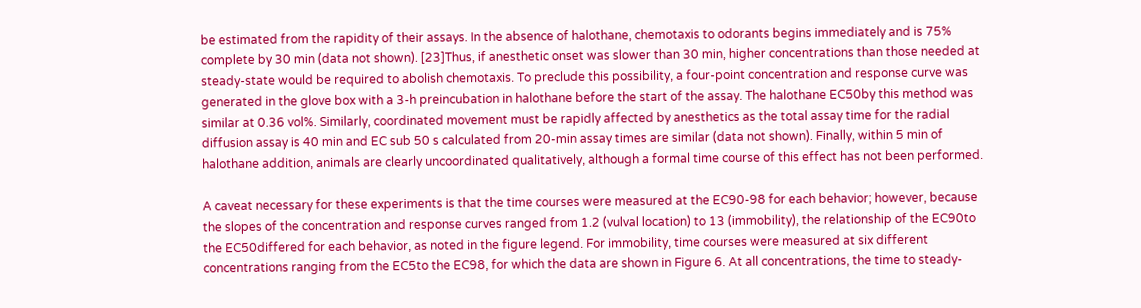be estimated from the rapidity of their assays. In the absence of halothane, chemotaxis to odorants begins immediately and is 75% complete by 30 min (data not shown). [23]Thus, if anesthetic onset was slower than 30 min, higher concentrations than those needed at steady-state would be required to abolish chemotaxis. To preclude this possibility, a four-point concentration and response curve was generated in the glove box with a 3-h preincubation in halothane before the start of the assay. The halothane EC50by this method was similar at 0.36 vol%. Similarly, coordinated movement must be rapidly affected by anesthetics as the total assay time for the radial diffusion assay is 40 min and EC sub 50 s calculated from 20-min assay times are similar (data not shown). Finally, within 5 min of halothane addition, animals are clearly uncoordinated qualitatively, although a formal time course of this effect has not been performed.

A caveat necessary for these experiments is that the time courses were measured at the EC90-98 for each behavior; however, because the slopes of the concentration and response curves ranged from 1.2 (vulval location) to 13 (immobility), the relationship of the EC90to the EC50differed for each behavior, as noted in the figure legend. For immobility, time courses were measured at six different concentrations ranging from the EC5to the EC98, for which the data are shown in Figure 6. At all concentrations, the time to steady-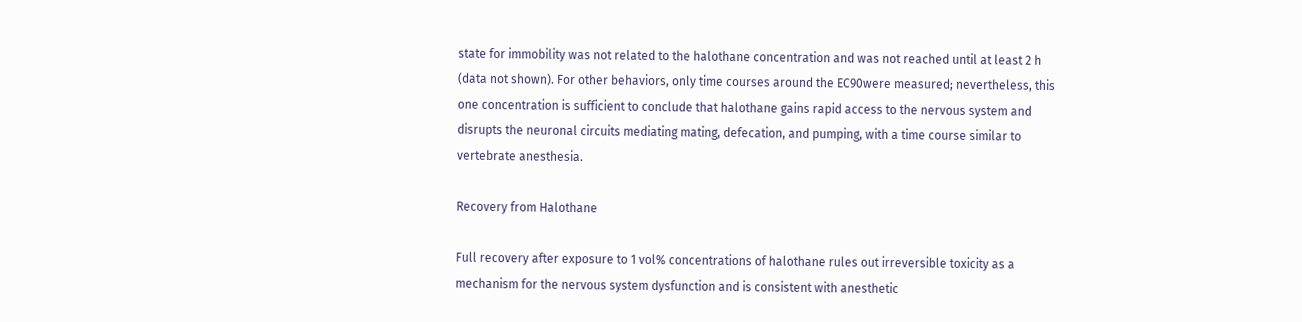state for immobility was not related to the halothane concentration and was not reached until at least 2 h (data not shown). For other behaviors, only time courses around the EC90were measured; nevertheless, this one concentration is sufficient to conclude that halothane gains rapid access to the nervous system and disrupts the neuronal circuits mediating mating, defecation, and pumping, with a time course similar to vertebrate anesthesia.

Recovery from Halothane

Full recovery after exposure to 1 vol% concentrations of halothane rules out irreversible toxicity as a mechanism for the nervous system dysfunction and is consistent with anesthetic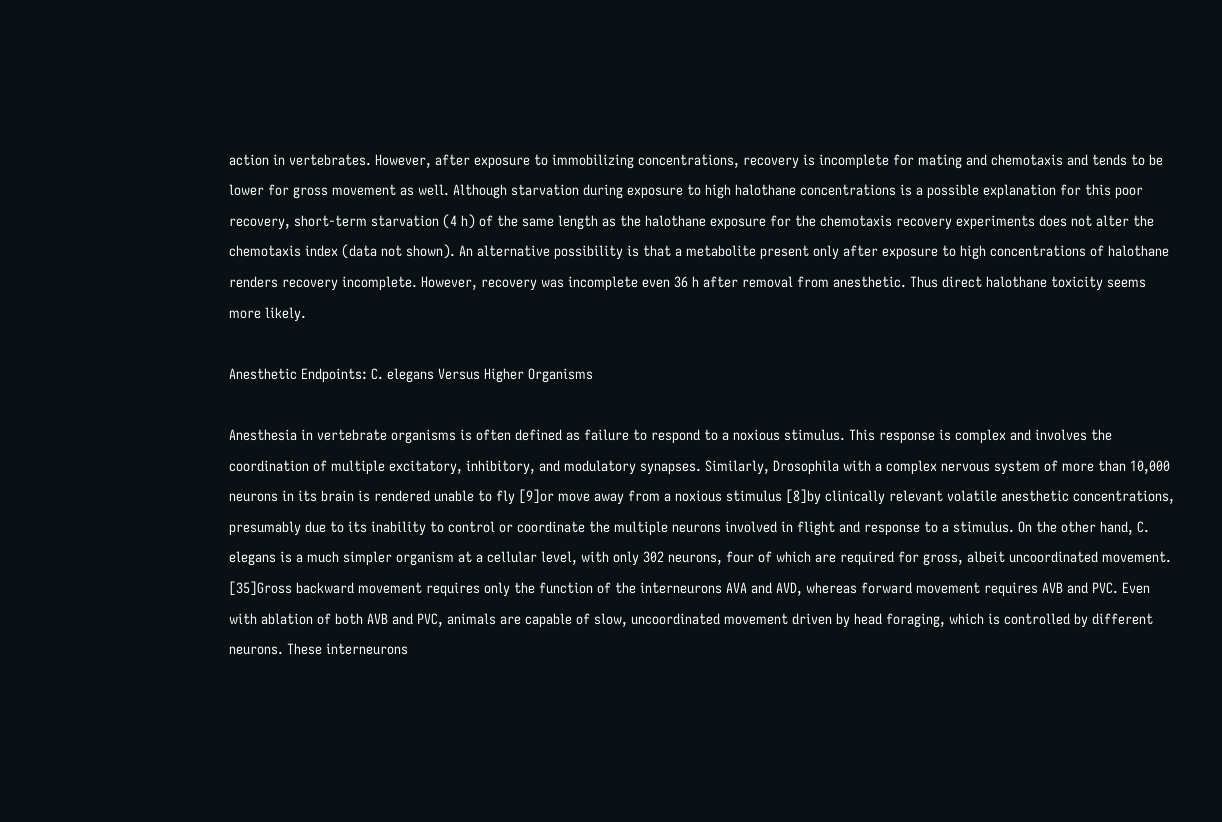action in vertebrates. However, after exposure to immobilizing concentrations, recovery is incomplete for mating and chemotaxis and tends to be lower for gross movement as well. Although starvation during exposure to high halothane concentrations is a possible explanation for this poor recovery, short-term starvation (4 h) of the same length as the halothane exposure for the chemotaxis recovery experiments does not alter the chemotaxis index (data not shown). An alternative possibility is that a metabolite present only after exposure to high concentrations of halothane renders recovery incomplete. However, recovery was incomplete even 36 h after removal from anesthetic. Thus direct halothane toxicity seems more likely.

Anesthetic Endpoints: C. elegans Versus Higher Organisms

Anesthesia in vertebrate organisms is often defined as failure to respond to a noxious stimulus. This response is complex and involves the coordination of multiple excitatory, inhibitory, and modulatory synapses. Similarly, Drosophila with a complex nervous system of more than 10,000 neurons in its brain is rendered unable to fly [9]or move away from a noxious stimulus [8]by clinically relevant volatile anesthetic concentrations, presumably due to its inability to control or coordinate the multiple neurons involved in flight and response to a stimulus. On the other hand, C. elegans is a much simpler organism at a cellular level, with only 302 neurons, four of which are required for gross, albeit uncoordinated movement. [35]Gross backward movement requires only the function of the interneurons AVA and AVD, whereas forward movement requires AVB and PVC. Even with ablation of both AVB and PVC, animals are capable of slow, uncoordinated movement driven by head foraging, which is controlled by different neurons. These interneurons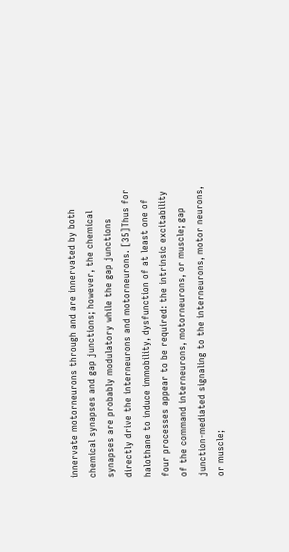innervate motorneurons through and are innervated by both chemical synapses and gap junctions; however, the chemical synapses are probably modulatory while the gap junctions directly drive the interneurons and motorneurons. [35]Thus for halothane to induce immobility, dysfunction of at least one of four processes appear to be required: the intrinsic excitability of the command interneurons, motorneurons, or muscle; gap junction-mediated signaling to the interneurons, motor neurons, or muscle;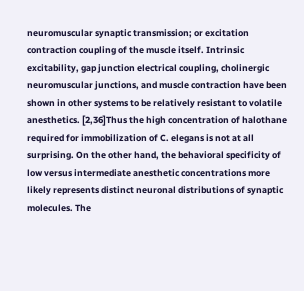neuromuscular synaptic transmission; or excitation contraction coupling of the muscle itself. Intrinsic excitability, gap junction electrical coupling, cholinergic neuromuscular junctions, and muscle contraction have been shown in other systems to be relatively resistant to volatile anesthetics. [2,36]Thus the high concentration of halothane required for immobilization of C. elegans is not at all surprising. On the other hand, the behavioral specificity of low versus intermediate anesthetic concentrations more likely represents distinct neuronal distributions of synaptic molecules. The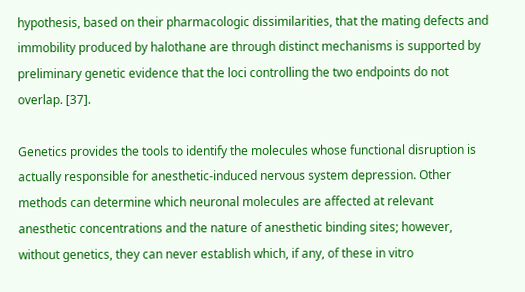hypothesis, based on their pharmacologic dissimilarities, that the mating defects and immobility produced by halothane are through distinct mechanisms is supported by preliminary genetic evidence that the loci controlling the two endpoints do not overlap. [37].

Genetics provides the tools to identify the molecules whose functional disruption is actually responsible for anesthetic-induced nervous system depression. Other methods can determine which neuronal molecules are affected at relevant anesthetic concentrations and the nature of anesthetic binding sites; however, without genetics, they can never establish which, if any, of these in vitro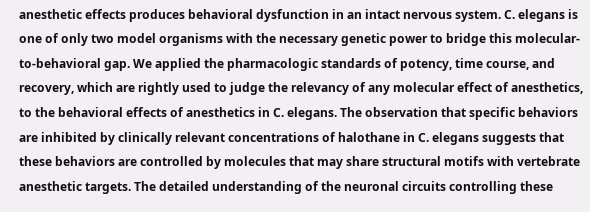anesthetic effects produces behavioral dysfunction in an intact nervous system. C. elegans is one of only two model organisms with the necessary genetic power to bridge this molecular-to-behavioral gap. We applied the pharmacologic standards of potency, time course, and recovery, which are rightly used to judge the relevancy of any molecular effect of anesthetics, to the behavioral effects of anesthetics in C. elegans. The observation that specific behaviors are inhibited by clinically relevant concentrations of halothane in C. elegans suggests that these behaviors are controlled by molecules that may share structural motifs with vertebrate anesthetic targets. The detailed understanding of the neuronal circuits controlling these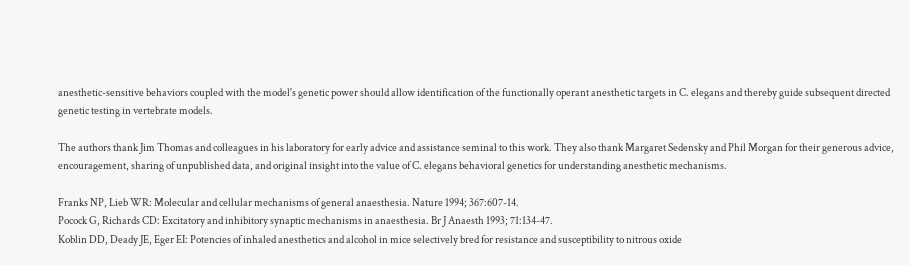anesthetic-sensitive behaviors coupled with the model's genetic power should allow identification of the functionally operant anesthetic targets in C. elegans and thereby guide subsequent directed genetic testing in vertebrate models.

The authors thank Jim Thomas and colleagues in his laboratory for early advice and assistance seminal to this work. They also thank Margaret Sedensky and Phil Morgan for their generous advice, encouragement, sharing of unpublished data, and original insight into the value of C. elegans behavioral genetics for understanding anesthetic mechanisms.

Franks NP, Lieb WR: Molecular and cellular mechanisms of general anaesthesia. Nature 1994; 367:607-14.
Pocock G, Richards CD: Excitatory and inhibitory synaptic mechanisms in anaesthesia. Br J Anaesth 1993; 71:134-47.
Koblin DD, Deady JE, Eger EI: Potencies of inhaled anesthetics and alcohol in mice selectively bred for resistance and susceptibility to nitrous oxide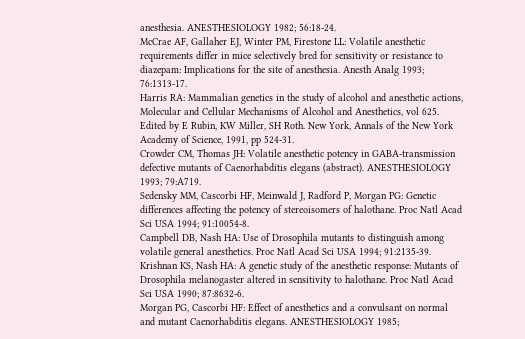anesthesia. ANESTHESIOLOGY 1982; 56:18-24.
McCrae AF, Gallaher EJ, Winter PM, Firestone LL: Volatile anesthetic requirements differ in mice selectively bred for sensitivity or resistance to diazepam: Implications for the site of anesthesia. Anesth Analg 1993; 76:1313-17.
Harris RA: Mammalian genetics in the study of alcohol and anesthetic actions, Molecular and Cellular Mechanisms of Alcohol and Anesthetics, vol 625. Edited by E Rubin, KW Miller, SH Roth. New York, Annals of the New York Academy of Science, 1991, pp 524-31.
Crowder CM, Thomas JH: Volatile anesthetic potency in GABA-transmission defective mutants of Caenorhabditis elegans (abstract). ANESTHESIOLOGY 1993; 79:A719.
Sedensky MM, Cascorbi HF, Meinwald J, Radford P, Morgan PG: Genetic differences affecting the potency of stereoisomers of halothane. Proc Natl Acad Sci USA 1994; 91:10054-8.
Campbell DB, Nash HA: Use of Drosophila mutants to distinguish among volatile general anesthetics. Proc Natl Acad Sci USA 1994; 91:2135-39.
Krishnan KS, Nash HA: A genetic study of the anesthetic response: Mutants of Drosophila melanogaster altered in sensitivity to halothane. Proc Natl Acad Sci USA 1990; 87:8632-6.
Morgan PG, Cascorbi HF: Effect of anesthetics and a convulsant on normal and mutant Caenorhabditis elegans. ANESTHESIOLOGY 1985;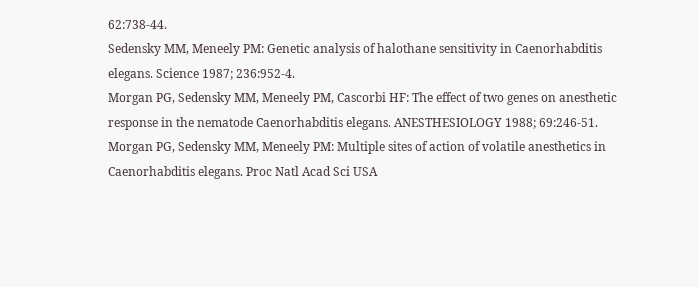62:738-44.
Sedensky MM, Meneely PM: Genetic analysis of halothane sensitivity in Caenorhabditis elegans. Science 1987; 236:952-4.
Morgan PG, Sedensky MM, Meneely PM, Cascorbi HF: The effect of two genes on anesthetic response in the nematode Caenorhabditis elegans. ANESTHESIOLOGY 1988; 69:246-51.
Morgan PG, Sedensky MM, Meneely PM: Multiple sites of action of volatile anesthetics in Caenorhabditis elegans. Proc Natl Acad Sci USA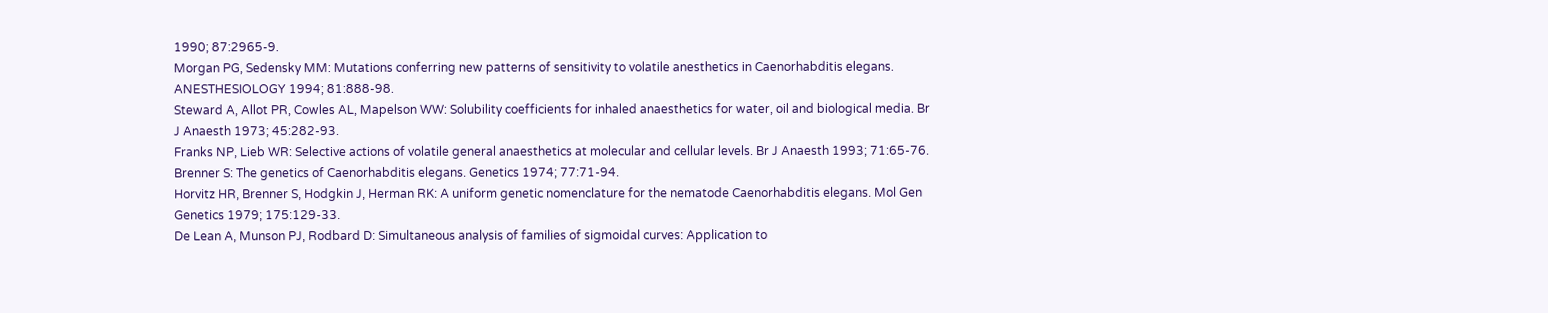1990; 87:2965-9.
Morgan PG, Sedensky MM: Mutations conferring new patterns of sensitivity to volatile anesthetics in Caenorhabditis elegans. ANESTHESIOLOGY 1994; 81:888-98.
Steward A, Allot PR, Cowles AL, Mapelson WW: Solubility coefficients for inhaled anaesthetics for water, oil and biological media. Br J Anaesth 1973; 45:282-93.
Franks NP, Lieb WR: Selective actions of volatile general anaesthetics at molecular and cellular levels. Br J Anaesth 1993; 71:65-76.
Brenner S: The genetics of Caenorhabditis elegans. Genetics 1974; 77:71-94.
Horvitz HR, Brenner S, Hodgkin J, Herman RK: A uniform genetic nomenclature for the nematode Caenorhabditis elegans. Mol Gen Genetics 1979; 175:129-33.
De Lean A, Munson PJ, Rodbard D: Simultaneous analysis of families of sigmoidal curves: Application to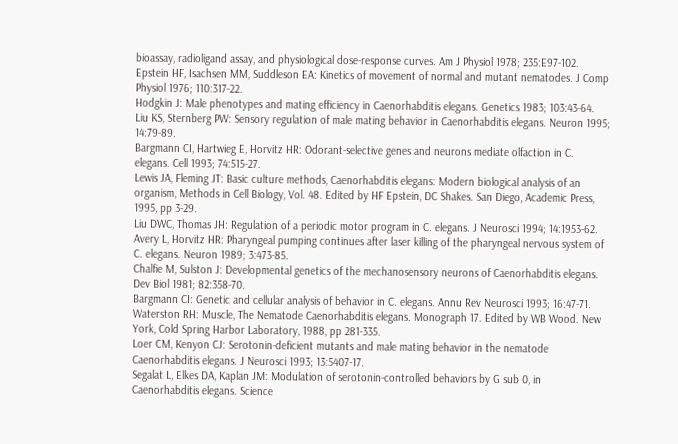bioassay, radioligand assay, and physiological dose-response curves. Am J Physiol 1978; 235:E97-102.
Epstein HF, Isachsen MM, Suddleson EA: Kinetics of movement of normal and mutant nematodes. J Comp Physiol 1976; 110:317-22.
Hodgkin J: Male phenotypes and mating efficiency in Caenorhabditis elegans. Genetics 1983; 103:43-64.
Liu KS, Sternberg PW: Sensory regulation of male mating behavior in Caenorhabditis elegans. Neuron 1995; 14:79-89.
Bargmann CI, Hartwieg E, Horvitz HR: Odorant-selective genes and neurons mediate olfaction in C. elegans. Cell 1993; 74:515-27.
Lewis JA, Fleming JT: Basic culture methods, Caenorhabditis elegans: Modern biological analysis of an organism, Methods in Cell Biology, Vol. 48. Edited by HF Epstein, DC Shakes. San Diego, Academic Press, 1995, pp 3-29.
Liu DWC, Thomas JH: Regulation of a periodic motor program in C. elegans. J Neurosci 1994; 14:1953-62.
Avery L, Horvitz HR: Pharyngeal pumping continues after laser killing of the pharyngeal nervous system of C. elegans. Neuron 1989; 3:473-85.
Chalfie M, Sulston J: Developmental genetics of the mechanosensory neurons of Caenorhabditis elegans. Dev Biol 1981; 82:358-70.
Bargmann CI: Genetic and cellular analysis of behavior in C. elegans. Annu Rev Neurosci 1993; 16:47-71.
Waterston RH: Muscle, The Nematode Caenorhabditis elegans. Monograph 17. Edited by WB Wood. New York, Cold Spring Harbor Laboratory, 1988, pp 281-335.
Loer CM, Kenyon CJ: Serotonin-deficient mutants and male mating behavior in the nematode Caenorhabditis elegans. J Neurosci 1993; 13:5407-17.
Segalat L, Elkes DA, Kaplan JM: Modulation of serotonin-controlled behaviors by G sub 0, in Caenorhabditis elegans. Science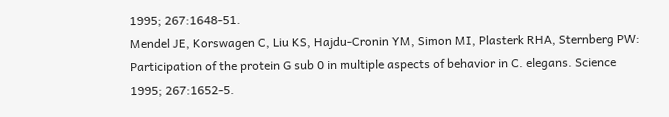1995; 267:1648-51.
Mendel JE, Korswagen C, Liu KS, Hajdu-Cronin YM, Simon MI, Plasterk RHA, Sternberg PW: Participation of the protein G sub 0 in multiple aspects of behavior in C. elegans. Science 1995; 267:1652-5.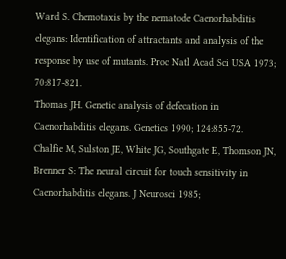Ward S. Chemotaxis by the nematode Caenorhabditis elegans: Identification of attractants and analysis of the response by use of mutants. Proc Natl Acad Sci USA 1973; 70:817-821.
Thomas JH. Genetic analysis of defecation in Caenorhabditis elegans. Genetics 1990; 124:855-72.
Chalfie M, Sulston JE, White JG, Southgate E, Thomson JN, Brenner S: The neural circuit for touch sensitivity in Caenorhabditis elegans. J Neurosci 1985;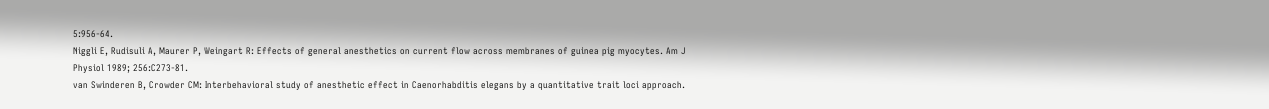5:956-64.
Niggli E, Rudisuli A, Maurer P, Weingart R: Effects of general anesthetics on current flow across membranes of guinea pig myocytes. Am J Physiol 1989; 256:C273-81.
van Swinderen B, Crowder CM: Interbehavioral study of anesthetic effect in Caenorhabditis elegans by a quantitative trait loci approach.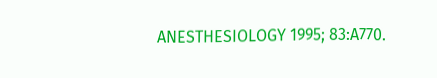ANESTHESIOLOGY 1995; 83:A770.